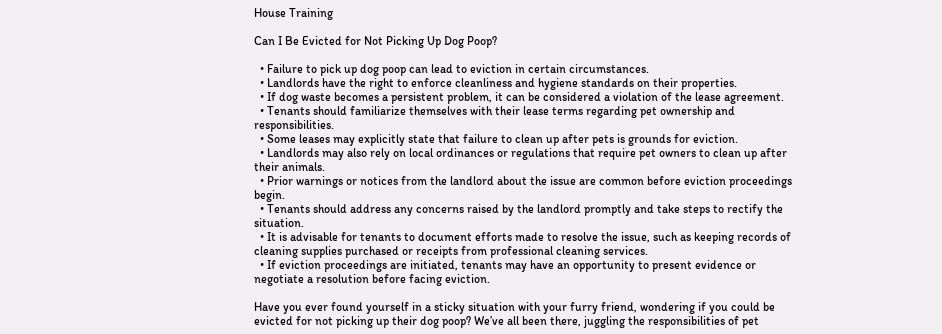House Training

Can I Be Evicted for Not Picking Up Dog Poop?

  • Failure to pick up dog poop can lead to eviction in certain circumstances.
  • Landlords have the right to enforce cleanliness and hygiene standards on their properties.
  • If dog waste becomes a persistent problem, it can be considered a violation of the lease agreement.
  • Tenants should familiarize themselves with their lease terms regarding pet ownership and responsibilities.
  • Some leases may explicitly state that failure to clean up after pets is grounds for eviction.
  • Landlords may also rely on local ordinances or regulations that require pet owners to clean up after their animals.
  • Prior warnings or notices from the landlord about the issue are common before eviction proceedings begin.
  • Tenants should address any concerns raised by the landlord promptly and take steps to rectify the situation.
  • It is advisable for tenants to document efforts made to resolve the issue, such as keeping records of cleaning supplies purchased or receipts from professional cleaning services.
  • If eviction proceedings are initiated, tenants may have an opportunity to present evidence or negotiate a resolution before facing eviction.

Have you ever found yourself in a sticky situation with your furry friend, wondering if you could be evicted for not picking up their dog poop? We’ve all been there, juggling the responsibilities of pet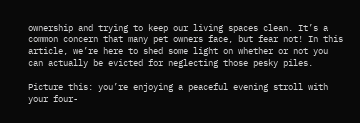ownership and trying to keep our living spaces clean. It’s a common concern that many pet owners face, but fear not! In this article, we’re here to shed some light on whether or not you can actually be evicted for neglecting those pesky piles.

Picture this: you’re enjoying a peaceful evening stroll with your four-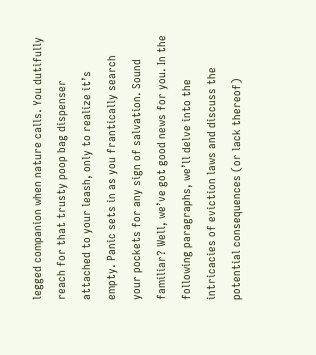legged companion when nature calls. You dutifully reach for that trusty poop bag dispenser attached to your leash, only to realize it’s empty. Panic sets in as you frantically search your pockets for any sign of salvation. Sound familiar? Well, we’ve got good news for you. In the following paragraphs, we’ll delve into the intricacies of eviction laws and discuss the potential consequences (or lack thereof)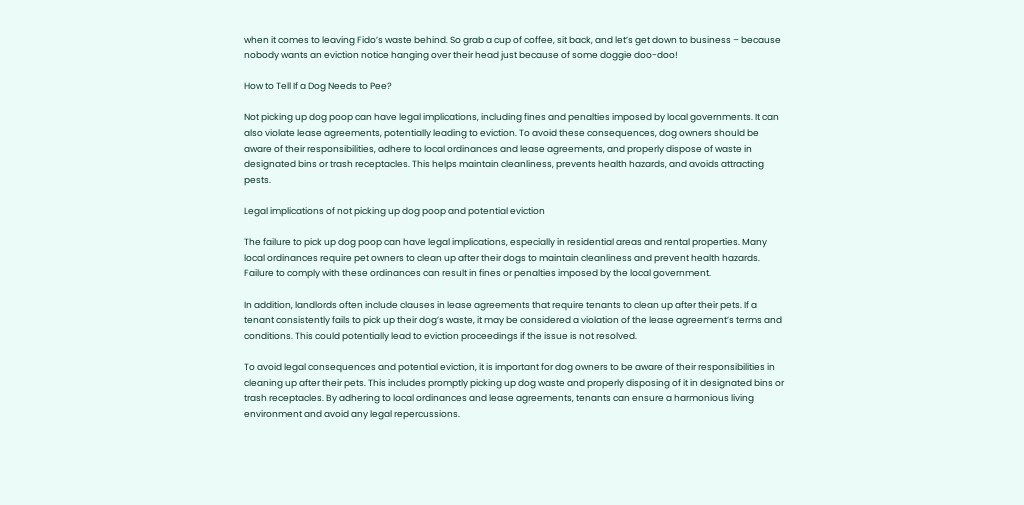when it comes to leaving Fido’s waste behind. So grab a cup of coffee, sit back, and let’s get down to business – because nobody wants an eviction notice hanging over their head just because of some doggie doo-doo!

How to Tell If a Dog Needs to Pee?

Not picking up dog poop can have legal implications, including fines and penalties imposed by local governments. It can also violate lease agreements, potentially leading to eviction. To avoid these consequences, dog owners should be aware of their responsibilities, adhere to local ordinances and lease agreements, and properly dispose of waste in designated bins or trash receptacles. This helps maintain cleanliness, prevents health hazards, and avoids attracting pests.

Legal implications of not picking up dog poop and potential eviction

The failure to pick up dog poop can have legal implications, especially in residential areas and rental properties. Many local ordinances require pet owners to clean up after their dogs to maintain cleanliness and prevent health hazards. Failure to comply with these ordinances can result in fines or penalties imposed by the local government.

In addition, landlords often include clauses in lease agreements that require tenants to clean up after their pets. If a tenant consistently fails to pick up their dog’s waste, it may be considered a violation of the lease agreement’s terms and conditions. This could potentially lead to eviction proceedings if the issue is not resolved.

To avoid legal consequences and potential eviction, it is important for dog owners to be aware of their responsibilities in cleaning up after their pets. This includes promptly picking up dog waste and properly disposing of it in designated bins or trash receptacles. By adhering to local ordinances and lease agreements, tenants can ensure a harmonious living environment and avoid any legal repercussions.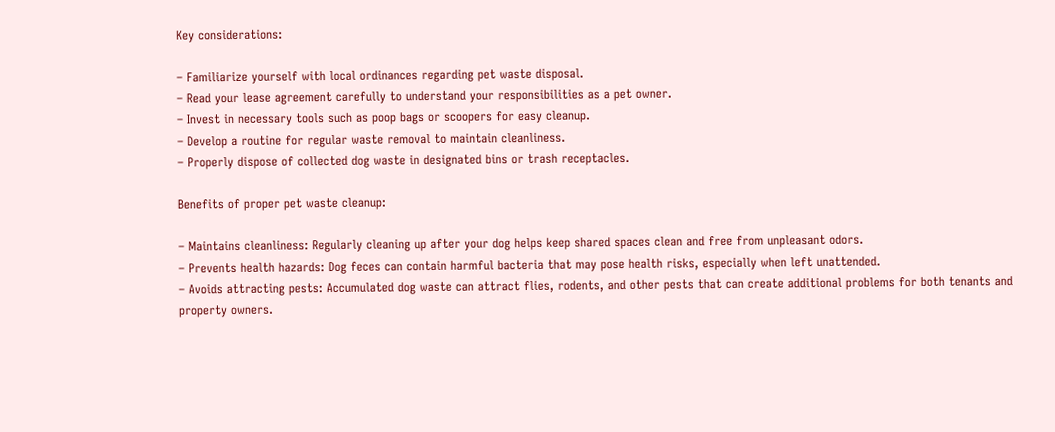Key considerations:

– Familiarize yourself with local ordinances regarding pet waste disposal.
– Read your lease agreement carefully to understand your responsibilities as a pet owner.
– Invest in necessary tools such as poop bags or scoopers for easy cleanup.
– Develop a routine for regular waste removal to maintain cleanliness.
– Properly dispose of collected dog waste in designated bins or trash receptacles.

Benefits of proper pet waste cleanup:

– Maintains cleanliness: Regularly cleaning up after your dog helps keep shared spaces clean and free from unpleasant odors.
– Prevents health hazards: Dog feces can contain harmful bacteria that may pose health risks, especially when left unattended.
– Avoids attracting pests: Accumulated dog waste can attract flies, rodents, and other pests that can create additional problems for both tenants and property owners.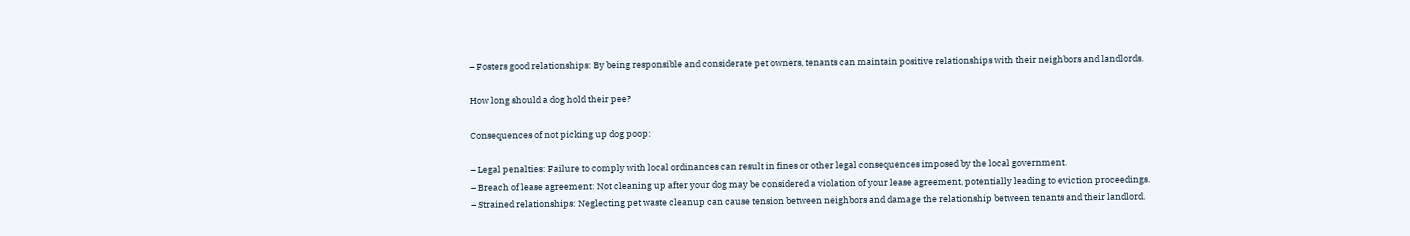– Fosters good relationships: By being responsible and considerate pet owners, tenants can maintain positive relationships with their neighbors and landlords.

How long should a dog hold their pee?

Consequences of not picking up dog poop:

– Legal penalties: Failure to comply with local ordinances can result in fines or other legal consequences imposed by the local government.
– Breach of lease agreement: Not cleaning up after your dog may be considered a violation of your lease agreement, potentially leading to eviction proceedings.
– Strained relationships: Neglecting pet waste cleanup can cause tension between neighbors and damage the relationship between tenants and their landlord.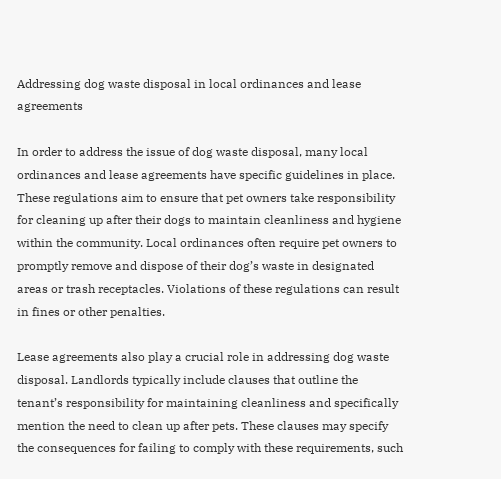Addressing dog waste disposal in local ordinances and lease agreements

In order to address the issue of dog waste disposal, many local ordinances and lease agreements have specific guidelines in place. These regulations aim to ensure that pet owners take responsibility for cleaning up after their dogs to maintain cleanliness and hygiene within the community. Local ordinances often require pet owners to promptly remove and dispose of their dog’s waste in designated areas or trash receptacles. Violations of these regulations can result in fines or other penalties.

Lease agreements also play a crucial role in addressing dog waste disposal. Landlords typically include clauses that outline the tenant’s responsibility for maintaining cleanliness and specifically mention the need to clean up after pets. These clauses may specify the consequences for failing to comply with these requirements, such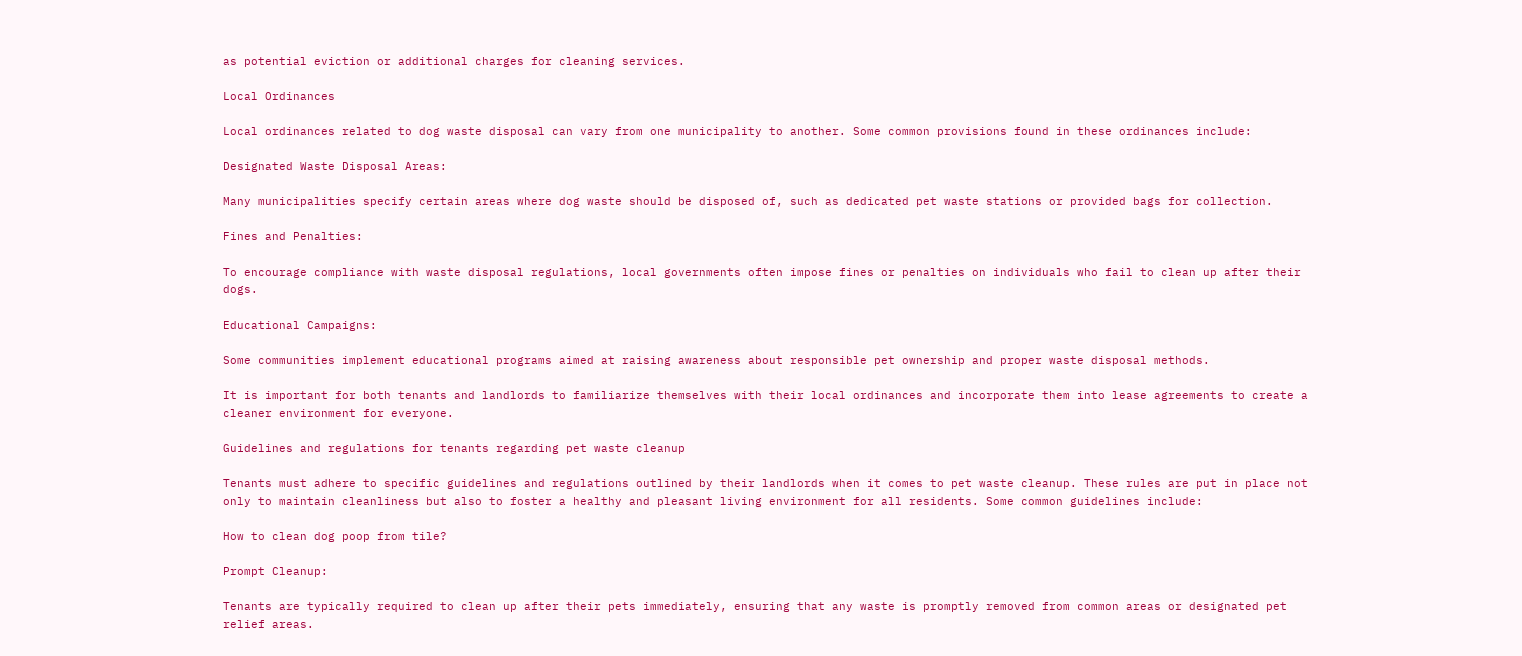as potential eviction or additional charges for cleaning services.

Local Ordinances

Local ordinances related to dog waste disposal can vary from one municipality to another. Some common provisions found in these ordinances include:

Designated Waste Disposal Areas:

Many municipalities specify certain areas where dog waste should be disposed of, such as dedicated pet waste stations or provided bags for collection.

Fines and Penalties:

To encourage compliance with waste disposal regulations, local governments often impose fines or penalties on individuals who fail to clean up after their dogs.

Educational Campaigns:

Some communities implement educational programs aimed at raising awareness about responsible pet ownership and proper waste disposal methods.

It is important for both tenants and landlords to familiarize themselves with their local ordinances and incorporate them into lease agreements to create a cleaner environment for everyone.

Guidelines and regulations for tenants regarding pet waste cleanup

Tenants must adhere to specific guidelines and regulations outlined by their landlords when it comes to pet waste cleanup. These rules are put in place not only to maintain cleanliness but also to foster a healthy and pleasant living environment for all residents. Some common guidelines include:

How to clean dog poop from tile?

Prompt Cleanup:

Tenants are typically required to clean up after their pets immediately, ensuring that any waste is promptly removed from common areas or designated pet relief areas.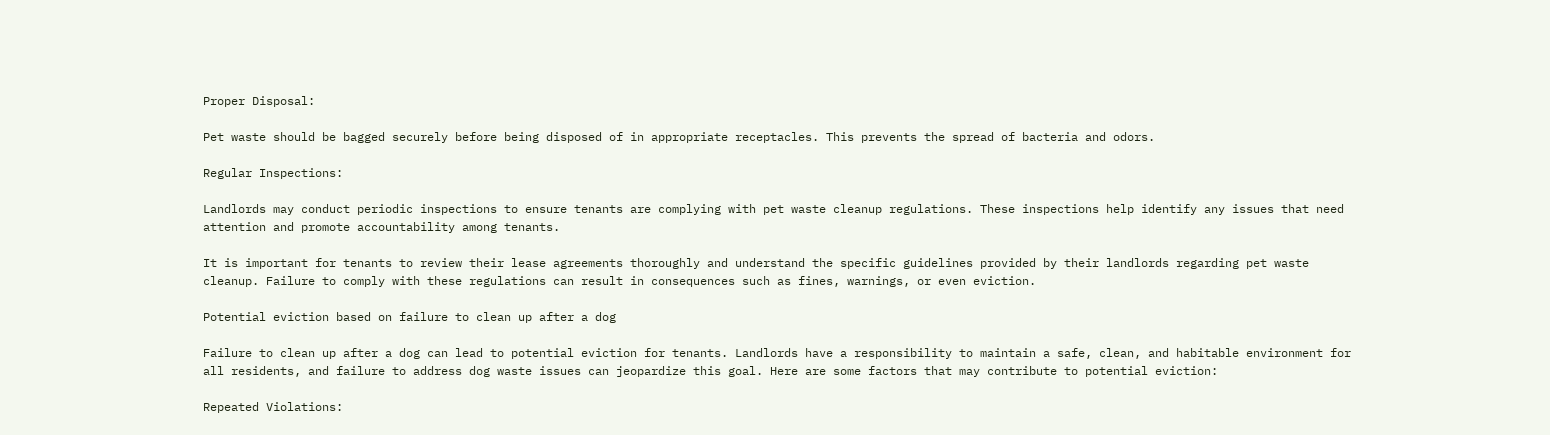Proper Disposal:

Pet waste should be bagged securely before being disposed of in appropriate receptacles. This prevents the spread of bacteria and odors.

Regular Inspections:

Landlords may conduct periodic inspections to ensure tenants are complying with pet waste cleanup regulations. These inspections help identify any issues that need attention and promote accountability among tenants.

It is important for tenants to review their lease agreements thoroughly and understand the specific guidelines provided by their landlords regarding pet waste cleanup. Failure to comply with these regulations can result in consequences such as fines, warnings, or even eviction.

Potential eviction based on failure to clean up after a dog

Failure to clean up after a dog can lead to potential eviction for tenants. Landlords have a responsibility to maintain a safe, clean, and habitable environment for all residents, and failure to address dog waste issues can jeopardize this goal. Here are some factors that may contribute to potential eviction:

Repeated Violations: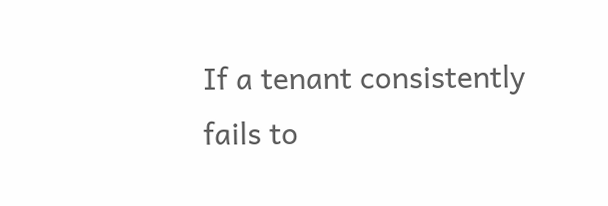If a tenant consistently fails to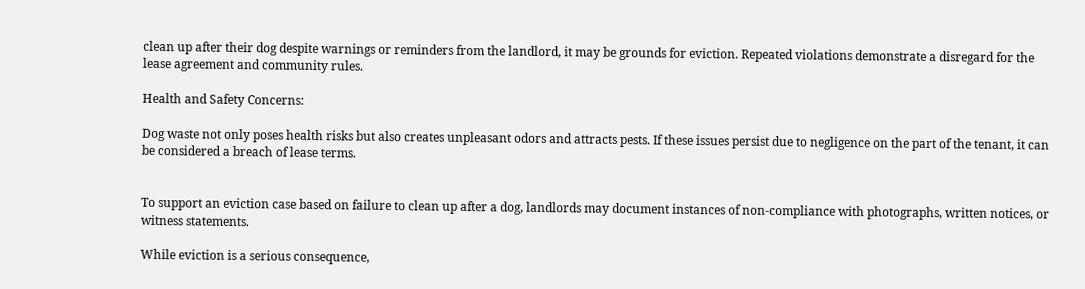clean up after their dog despite warnings or reminders from the landlord, it may be grounds for eviction. Repeated violations demonstrate a disregard for the lease agreement and community rules.

Health and Safety Concerns:

Dog waste not only poses health risks but also creates unpleasant odors and attracts pests. If these issues persist due to negligence on the part of the tenant, it can be considered a breach of lease terms.


To support an eviction case based on failure to clean up after a dog, landlords may document instances of non-compliance with photographs, written notices, or witness statements.

While eviction is a serious consequence,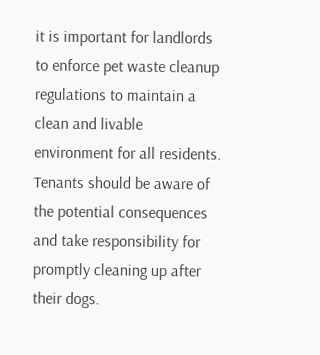it is important for landlords to enforce pet waste cleanup regulations to maintain a clean and livable environment for all residents. Tenants should be aware of the potential consequences and take responsibility for promptly cleaning up after their dogs.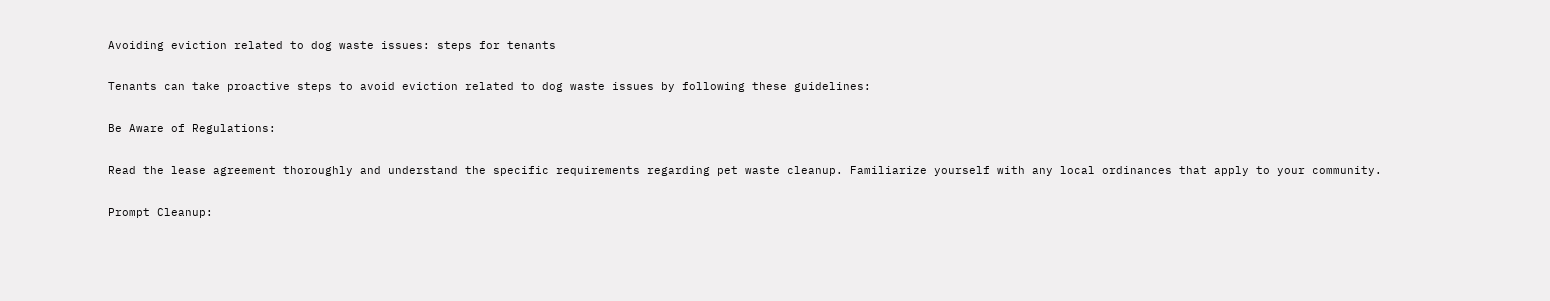Avoiding eviction related to dog waste issues: steps for tenants

Tenants can take proactive steps to avoid eviction related to dog waste issues by following these guidelines:

Be Aware of Regulations:

Read the lease agreement thoroughly and understand the specific requirements regarding pet waste cleanup. Familiarize yourself with any local ordinances that apply to your community.

Prompt Cleanup: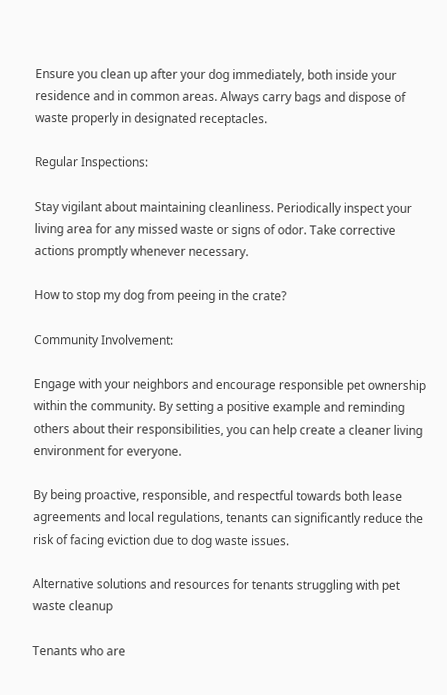Ensure you clean up after your dog immediately, both inside your residence and in common areas. Always carry bags and dispose of waste properly in designated receptacles.

Regular Inspections:

Stay vigilant about maintaining cleanliness. Periodically inspect your living area for any missed waste or signs of odor. Take corrective actions promptly whenever necessary.

How to stop my dog from peeing in the crate?

Community Involvement:

Engage with your neighbors and encourage responsible pet ownership within the community. By setting a positive example and reminding others about their responsibilities, you can help create a cleaner living environment for everyone.

By being proactive, responsible, and respectful towards both lease agreements and local regulations, tenants can significantly reduce the risk of facing eviction due to dog waste issues.

Alternative solutions and resources for tenants struggling with pet waste cleanup

Tenants who are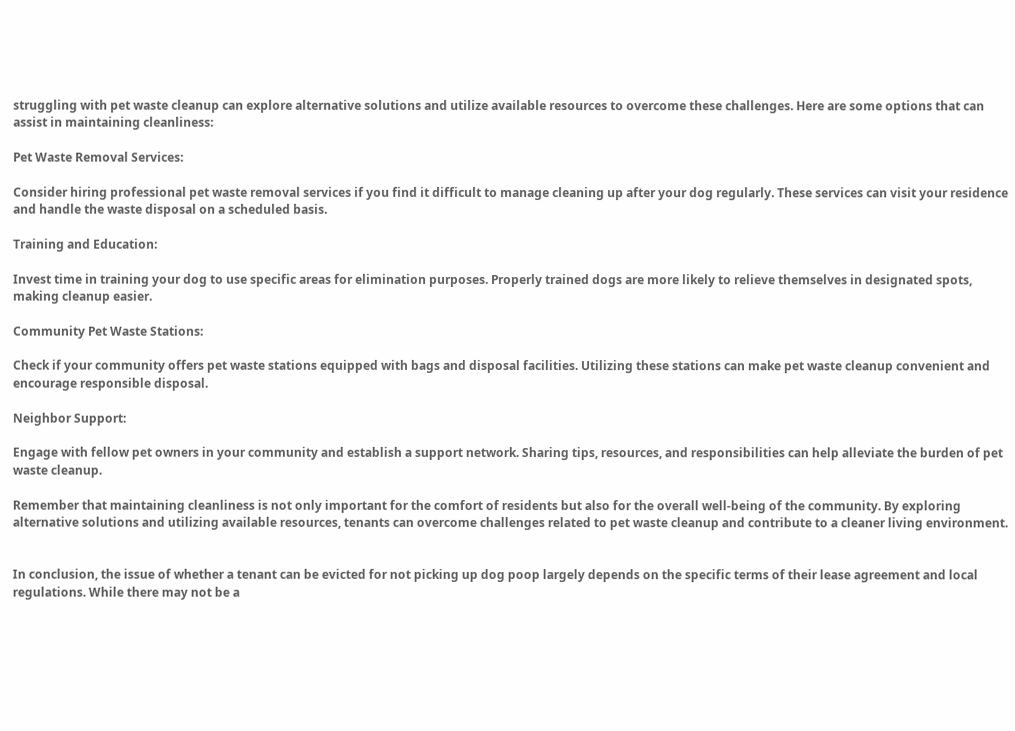struggling with pet waste cleanup can explore alternative solutions and utilize available resources to overcome these challenges. Here are some options that can assist in maintaining cleanliness:

Pet Waste Removal Services:

Consider hiring professional pet waste removal services if you find it difficult to manage cleaning up after your dog regularly. These services can visit your residence and handle the waste disposal on a scheduled basis.

Training and Education:

Invest time in training your dog to use specific areas for elimination purposes. Properly trained dogs are more likely to relieve themselves in designated spots, making cleanup easier.

Community Pet Waste Stations:

Check if your community offers pet waste stations equipped with bags and disposal facilities. Utilizing these stations can make pet waste cleanup convenient and encourage responsible disposal.

Neighbor Support:

Engage with fellow pet owners in your community and establish a support network. Sharing tips, resources, and responsibilities can help alleviate the burden of pet waste cleanup.

Remember that maintaining cleanliness is not only important for the comfort of residents but also for the overall well-being of the community. By exploring alternative solutions and utilizing available resources, tenants can overcome challenges related to pet waste cleanup and contribute to a cleaner living environment.


In conclusion, the issue of whether a tenant can be evicted for not picking up dog poop largely depends on the specific terms of their lease agreement and local regulations. While there may not be a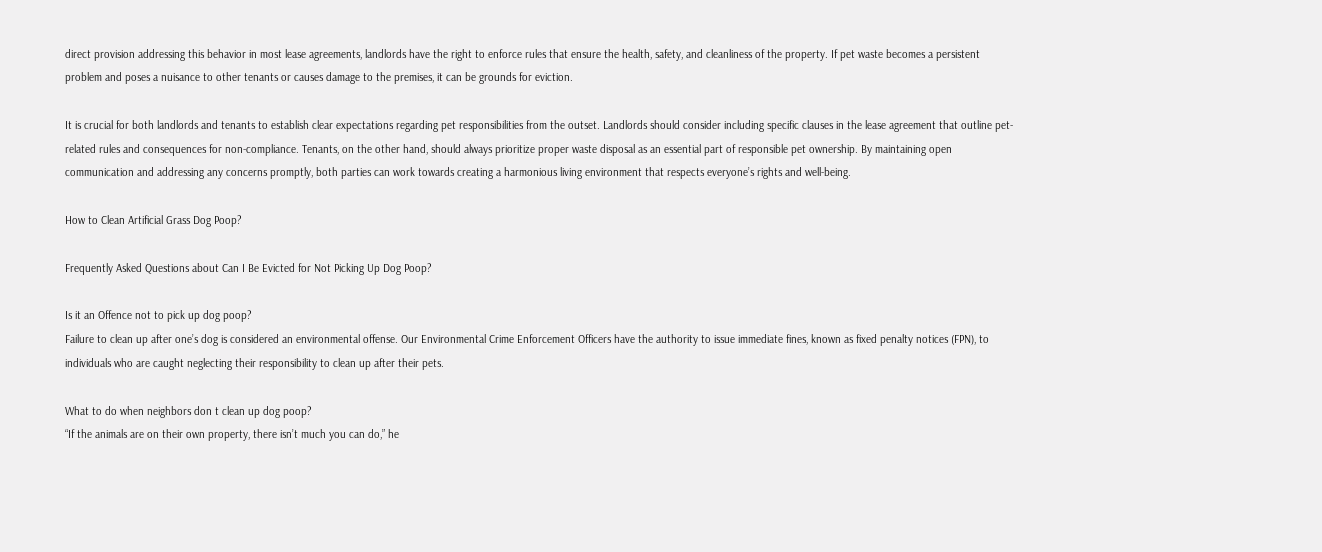direct provision addressing this behavior in most lease agreements, landlords have the right to enforce rules that ensure the health, safety, and cleanliness of the property. If pet waste becomes a persistent problem and poses a nuisance to other tenants or causes damage to the premises, it can be grounds for eviction.

It is crucial for both landlords and tenants to establish clear expectations regarding pet responsibilities from the outset. Landlords should consider including specific clauses in the lease agreement that outline pet-related rules and consequences for non-compliance. Tenants, on the other hand, should always prioritize proper waste disposal as an essential part of responsible pet ownership. By maintaining open communication and addressing any concerns promptly, both parties can work towards creating a harmonious living environment that respects everyone’s rights and well-being.

How to Clean Artificial Grass Dog Poop?

Frequently Asked Questions about Can I Be Evicted for Not Picking Up Dog Poop?

Is it an Offence not to pick up dog poop?
Failure to clean up after one’s dog is considered an environmental offense. Our Environmental Crime Enforcement Officers have the authority to issue immediate fines, known as fixed penalty notices (FPN), to individuals who are caught neglecting their responsibility to clean up after their pets.

What to do when neighbors don t clean up dog poop?
“If the animals are on their own property, there isn’t much you can do,” he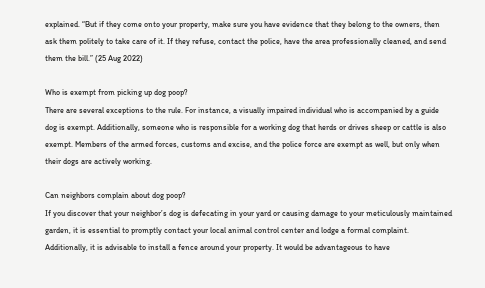explained. “But if they come onto your property, make sure you have evidence that they belong to the owners, then ask them politely to take care of it. If they refuse, contact the police, have the area professionally cleaned, and send them the bill.” (25 Aug 2022)

Who is exempt from picking up dog poop?
There are several exceptions to the rule. For instance, a visually impaired individual who is accompanied by a guide dog is exempt. Additionally, someone who is responsible for a working dog that herds or drives sheep or cattle is also exempt. Members of the armed forces, customs and excise, and the police force are exempt as well, but only when their dogs are actively working.

Can neighbors complain about dog poop?
If you discover that your neighbor’s dog is defecating in your yard or causing damage to your meticulously maintained garden, it is essential to promptly contact your local animal control center and lodge a formal complaint. Additionally, it is advisable to install a fence around your property. It would be advantageous to have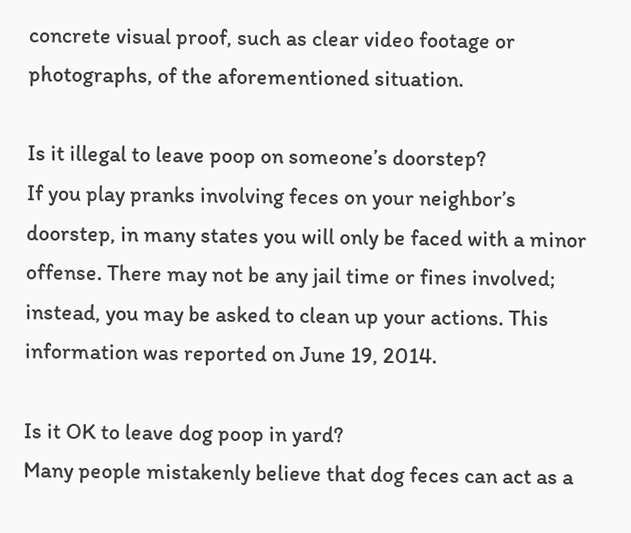concrete visual proof, such as clear video footage or photographs, of the aforementioned situation.

Is it illegal to leave poop on someone’s doorstep?
If you play pranks involving feces on your neighbor’s doorstep, in many states you will only be faced with a minor offense. There may not be any jail time or fines involved; instead, you may be asked to clean up your actions. This information was reported on June 19, 2014.

Is it OK to leave dog poop in yard?
Many people mistakenly believe that dog feces can act as a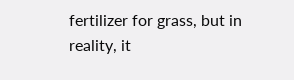fertilizer for grass, but in reality, it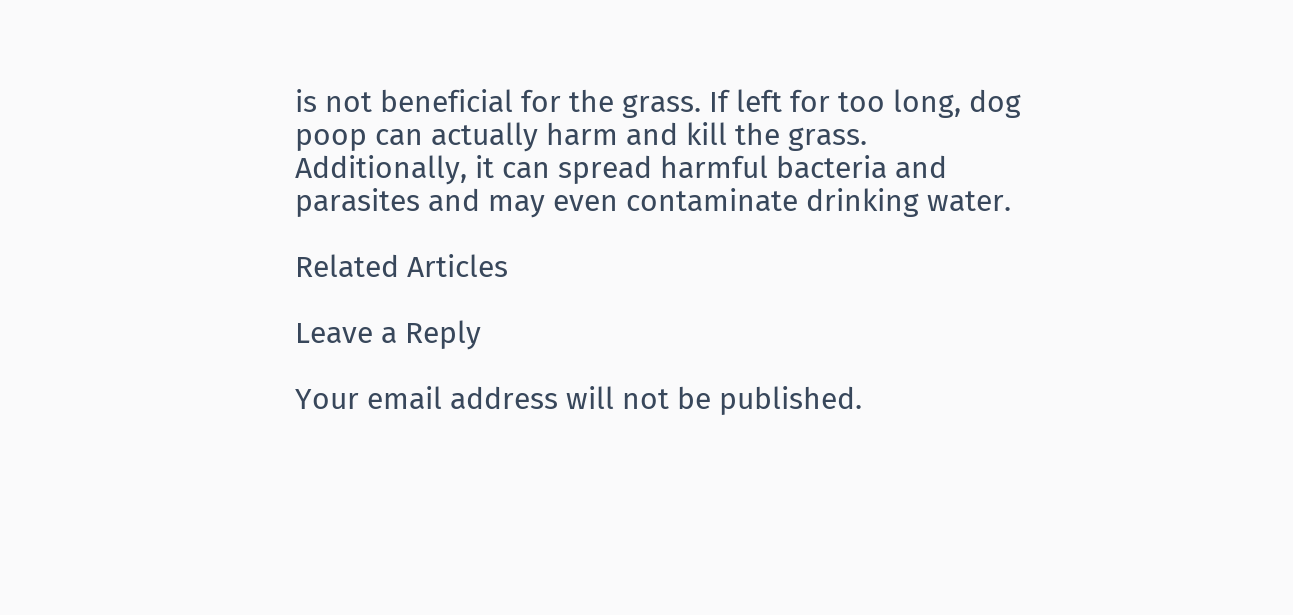is not beneficial for the grass. If left for too long, dog poop can actually harm and kill the grass. Additionally, it can spread harmful bacteria and parasites and may even contaminate drinking water.

Related Articles

Leave a Reply

Your email address will not be published.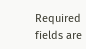Required fields are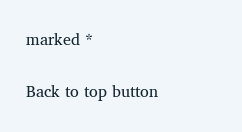marked *

Back to top button